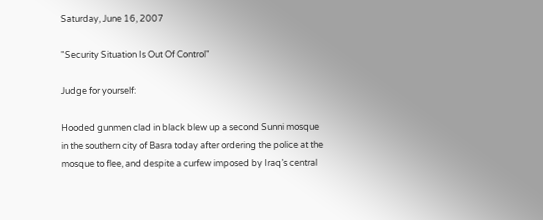Saturday, June 16, 2007

"Security Situation Is Out Of Control"

Judge for yourself:

Hooded gunmen clad in black blew up a second Sunni mosque in the southern city of Basra today after ordering the police at the mosque to flee, and despite a curfew imposed by Iraq’s central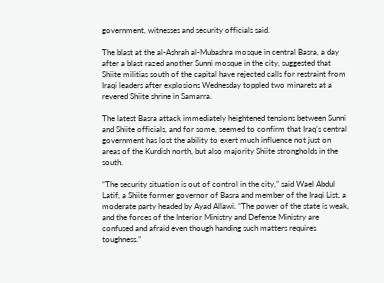government, witnesses and security officials said.

The blast at the al-Ashrah al-Mubashra mosque in central Basra, a day after a blast razed another Sunni mosque in the city, suggested that Shiite militias south of the capital have rejected calls for restraint from Iraqi leaders after explosions Wednesday toppled two minarets at a revered Shiite shrine in Samarra.

The latest Basra attack immediately heightened tensions between Sunni and Shiite officials, and for some, seemed to confirm that Iraq’s central government has lost the ability to exert much influence not just on areas of the Kurdish north, but also majority Shiite strongholds in the south.

“The security situation is out of control in the city,” said Wael Abdul Latif, a Shiite former governor of Basra and member of the Iraqi List, a moderate party headed by Ayad Allawi. “The power of the state is weak, and the forces of the Interior Ministry and Defense Ministry are confused and afraid even though handing such matters requires toughness.”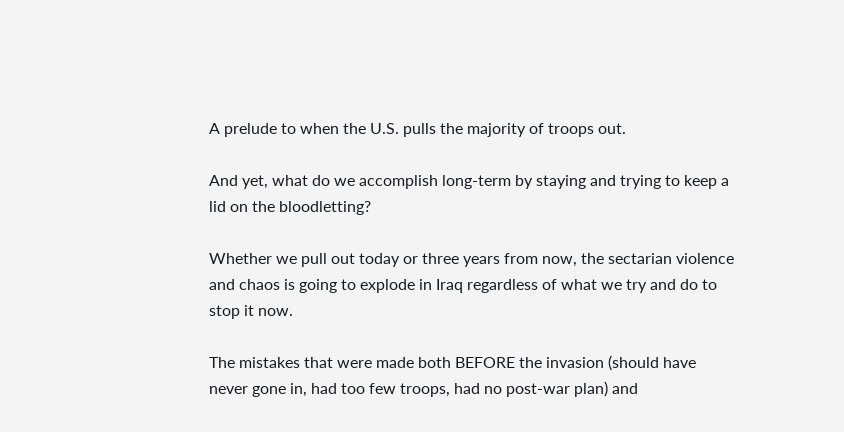A prelude to when the U.S. pulls the majority of troops out.

And yet, what do we accomplish long-term by staying and trying to keep a lid on the bloodletting?

Whether we pull out today or three years from now, the sectarian violence and chaos is going to explode in Iraq regardless of what we try and do to stop it now.

The mistakes that were made both BEFORE the invasion (should have never gone in, had too few troops, had no post-war plan) and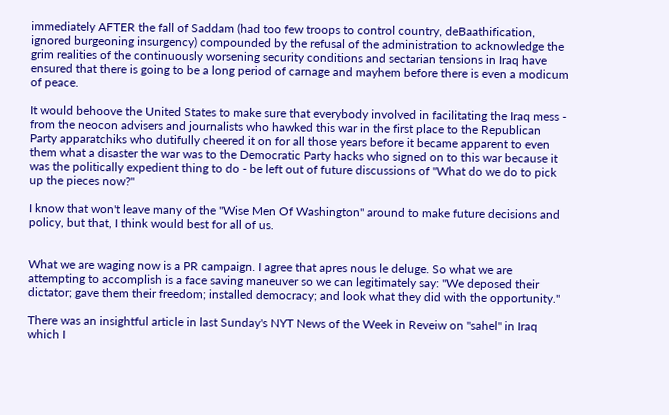immediately AFTER the fall of Saddam (had too few troops to control country, deBaathification, ignored burgeoning insurgency) compounded by the refusal of the administration to acknowledge the grim realities of the continuously worsening security conditions and sectarian tensions in Iraq have ensured that there is going to be a long period of carnage and mayhem before there is even a modicum of peace.

It would behoove the United States to make sure that everybody involved in facilitating the Iraq mess - from the neocon advisers and journalists who hawked this war in the first place to the Republican Party apparatchiks who dutifully cheered it on for all those years before it became apparent to even them what a disaster the war was to the Democratic Party hacks who signed on to this war because it was the politically expedient thing to do - be left out of future discussions of "What do we do to pick up the pieces now?"

I know that won't leave many of the "Wise Men Of Washington" around to make future decisions and policy, but that, I think would best for all of us.


What we are waging now is a PR campaign. I agree that apres nous le deluge. So what we are attempting to accomplish is a face saving maneuver so we can legitimately say: "We deposed their dictator; gave them their freedom; installed democracy; and look what they did with the opportunity."

There was an insightful article in last Sunday's NYT News of the Week in Reveiw on "sahel" in Iraq which I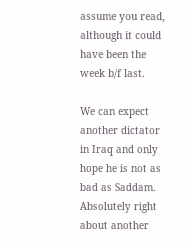assume you read, although it could have been the week b/f last.

We can expect another dictator in Iraq and only hope he is not as bad as Saddam.
Absolutely right about another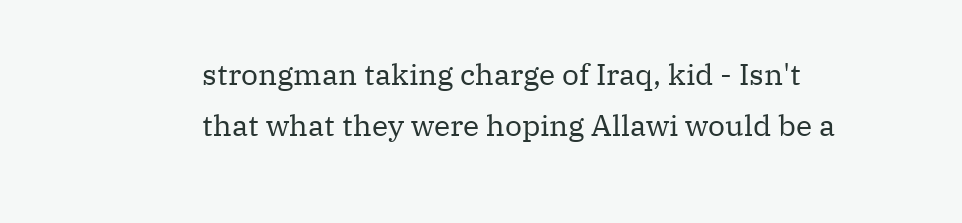strongman taking charge of Iraq, kid - Isn't that what they were hoping Allawi would be a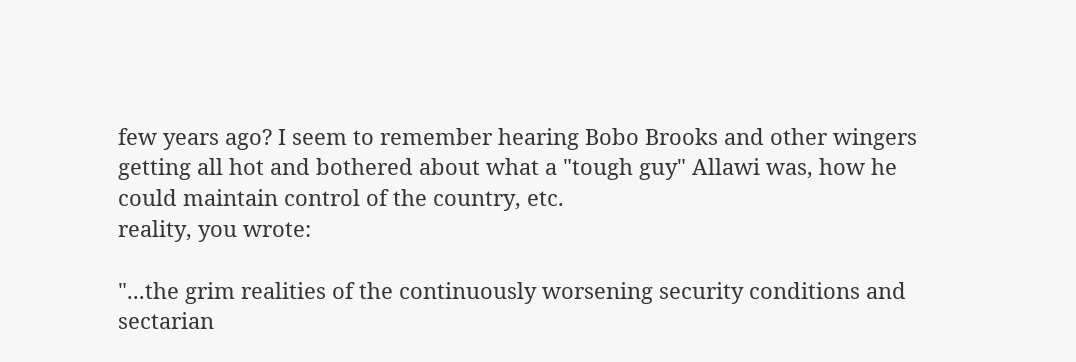few years ago? I seem to remember hearing Bobo Brooks and other wingers getting all hot and bothered about what a "tough guy" Allawi was, how he could maintain control of the country, etc.
reality, you wrote:

"...the grim realities of the continuously worsening security conditions and sectarian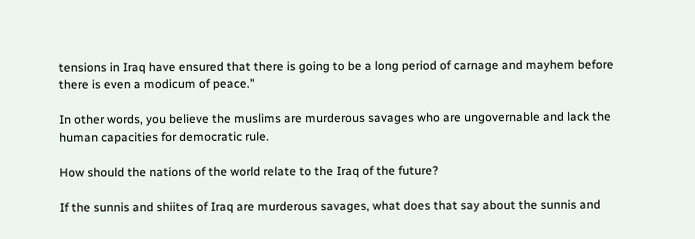tensions in Iraq have ensured that there is going to be a long period of carnage and mayhem before there is even a modicum of peace."

In other words, you believe the muslims are murderous savages who are ungovernable and lack the human capacities for democratic rule.

How should the nations of the world relate to the Iraq of the future?

If the sunnis and shiites of Iraq are murderous savages, what does that say about the sunnis and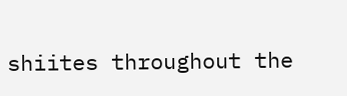shiites throughout the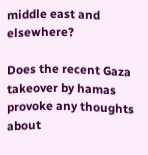middle east and elsewhere?

Does the recent Gaza takeover by hamas provoke any thoughts about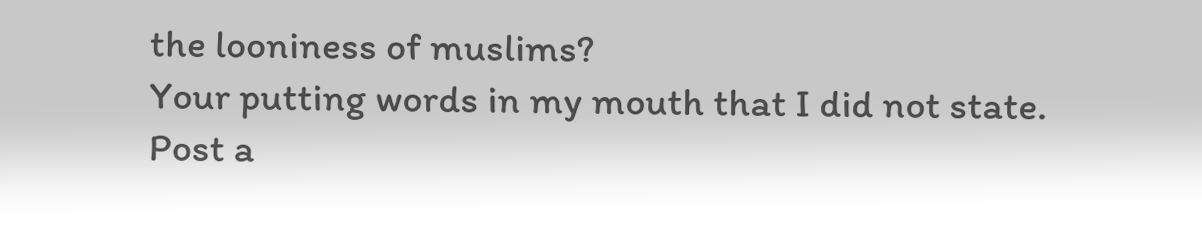the looniness of muslims?
Your putting words in my mouth that I did not state.
Post a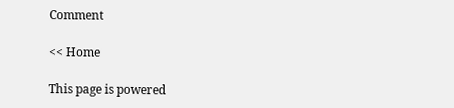Comment

<< Home

This page is powered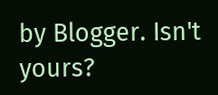by Blogger. Isn't yours?